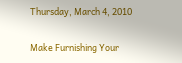Thursday, March 4, 2010

Make Furnishing Your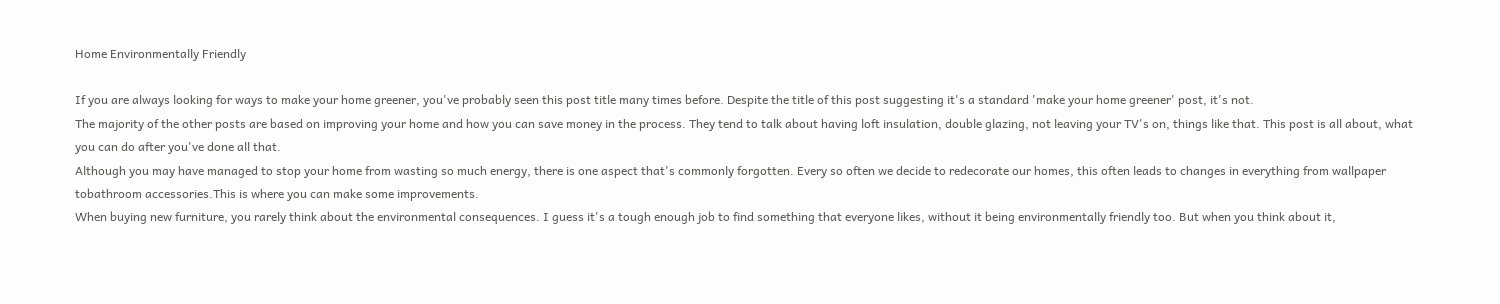Home Environmentally Friendly

If you are always looking for ways to make your home greener, you've probably seen this post title many times before. Despite the title of this post suggesting it's a standard 'make your home greener' post, it's not.
The majority of the other posts are based on improving your home and how you can save money in the process. They tend to talk about having loft insulation, double glazing, not leaving your TV's on, things like that. This post is all about, what you can do after you've done all that.
Although you may have managed to stop your home from wasting so much energy, there is one aspect that's commonly forgotten. Every so often we decide to redecorate our homes, this often leads to changes in everything from wallpaper tobathroom accessories.This is where you can make some improvements.
When buying new furniture, you rarely think about the environmental consequences. I guess it's a tough enough job to find something that everyone likes, without it being environmentally friendly too. But when you think about it,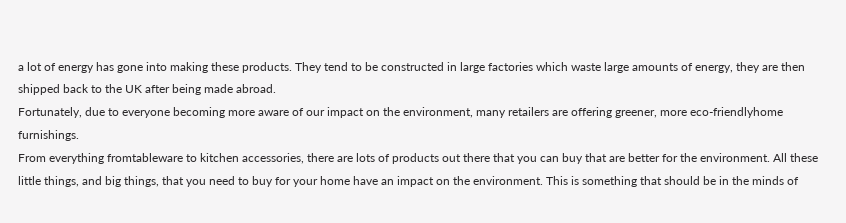a lot of energy has gone into making these products. They tend to be constructed in large factories which waste large amounts of energy, they are then shipped back to the UK after being made abroad.
Fortunately, due to everyone becoming more aware of our impact on the environment, many retailers are offering greener, more eco-friendlyhome furnishings.
From everything fromtableware to kitchen accessories, there are lots of products out there that you can buy that are better for the environment. All these little things, and big things, that you need to buy for your home have an impact on the environment. This is something that should be in the minds of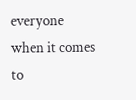everyone when it comes to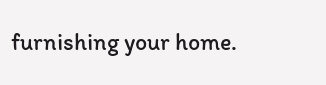furnishing your home.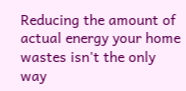Reducing the amount of actual energy your home wastes isn't the only way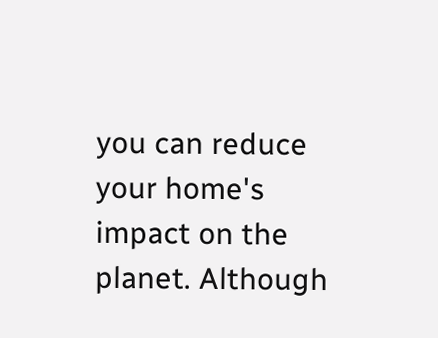you can reduce your home's impact on the planet. Although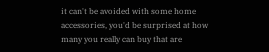it can't be avoided with some home accessories, you'd be surprised at how many you really can buy that are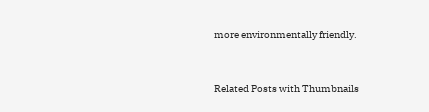more environmentally friendly.


Related Posts with Thumbnails